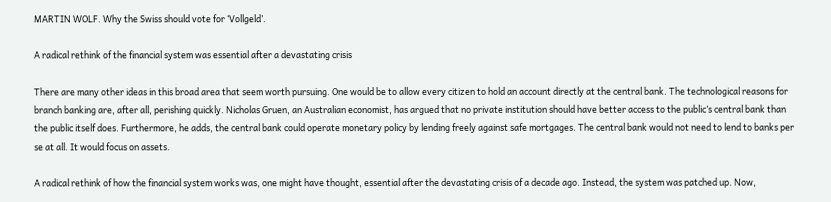MARTIN WOLF. Why the Swiss should vote for ‘Vollgeld’.

A radical rethink of the financial system was essential after a devastating crisis

There are many other ideas in this broad area that seem worth pursuing. One would be to allow every citizen to hold an account directly at the central bank. The technological reasons for branch banking are, after all, perishing quickly. Nicholas Gruen, an Australian economist, has argued that no private institution should have better access to the public’s central bank than the public itself does. Furthermore, he adds, the central bank could operate monetary policy by lending freely against safe mortgages. The central bank would not need to lend to banks per se at all. It would focus on assets.

A radical rethink of how the financial system works was, one might have thought, essential after the devastating crisis of a decade ago. Instead, the system was patched up. Now,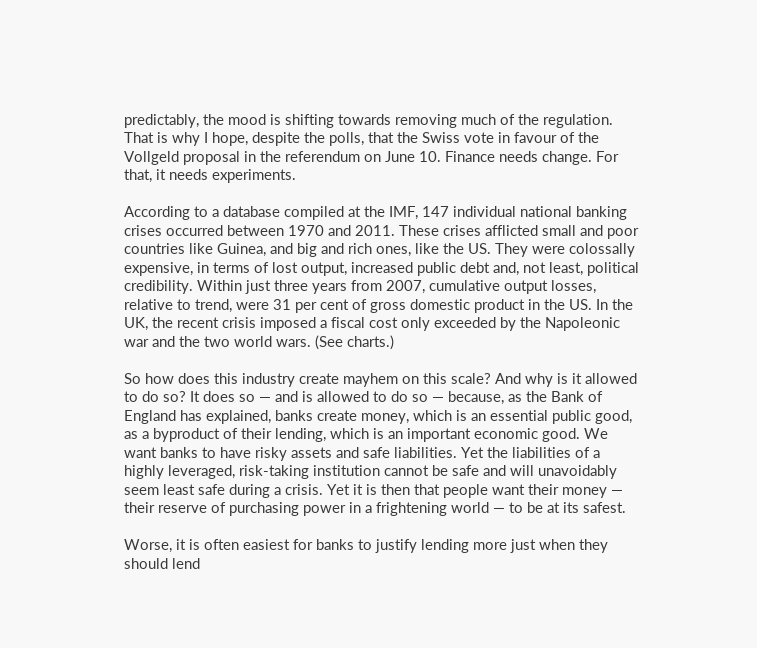predictably, the mood is shifting towards removing much of the regulation. That is why I hope, despite the polls, that the Swiss vote in favour of the Vollgeld proposal in the referendum on June 10. Finance needs change. For that, it needs experiments.

According to a database compiled at the IMF, 147 individual national banking crises occurred between 1970 and 2011. These crises afflicted small and poor countries like Guinea, and big and rich ones, like the US. They were colossally expensive, in terms of lost output, increased public debt and, not least, political credibility. Within just three years from 2007, cumulative output losses, relative to trend, were 31 per cent of gross domestic product in the US. In the UK, the recent crisis imposed a fiscal cost only exceeded by the Napoleonic war and the two world wars. (See charts.)

So how does this industry create mayhem on this scale? And why is it allowed to do so? It does so — and is allowed to do so — because, as the Bank of England has explained, banks create money, which is an essential public good, as a byproduct of their lending, which is an important economic good. We want banks to have risky assets and safe liabilities. Yet the liabilities of a highly leveraged, risk-taking institution cannot be safe and will unavoidably seem least safe during a crisis. Yet it is then that people want their money — their reserve of purchasing power in a frightening world — to be at its safest.

Worse, it is often easiest for banks to justify lending more just when they should lend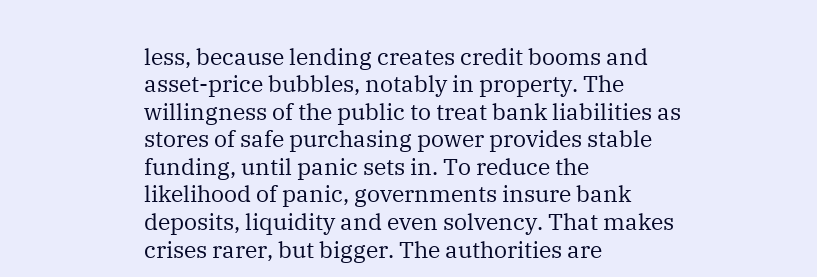less, because lending creates credit booms and asset-price bubbles, notably in property. The willingness of the public to treat bank liabilities as stores of safe purchasing power provides stable funding, until panic sets in. To reduce the likelihood of panic, governments insure bank deposits, liquidity and even solvency. That makes crises rarer, but bigger. The authorities are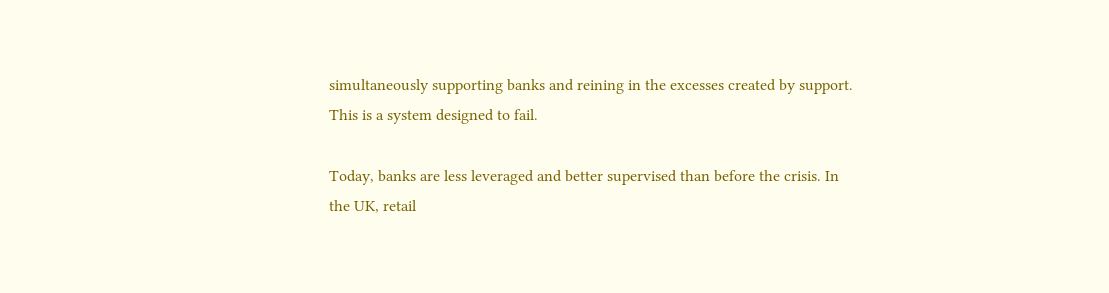simultaneously supporting banks and reining in the excesses created by support. This is a system designed to fail.

Today, banks are less leveraged and better supervised than before the crisis. In the UK, retail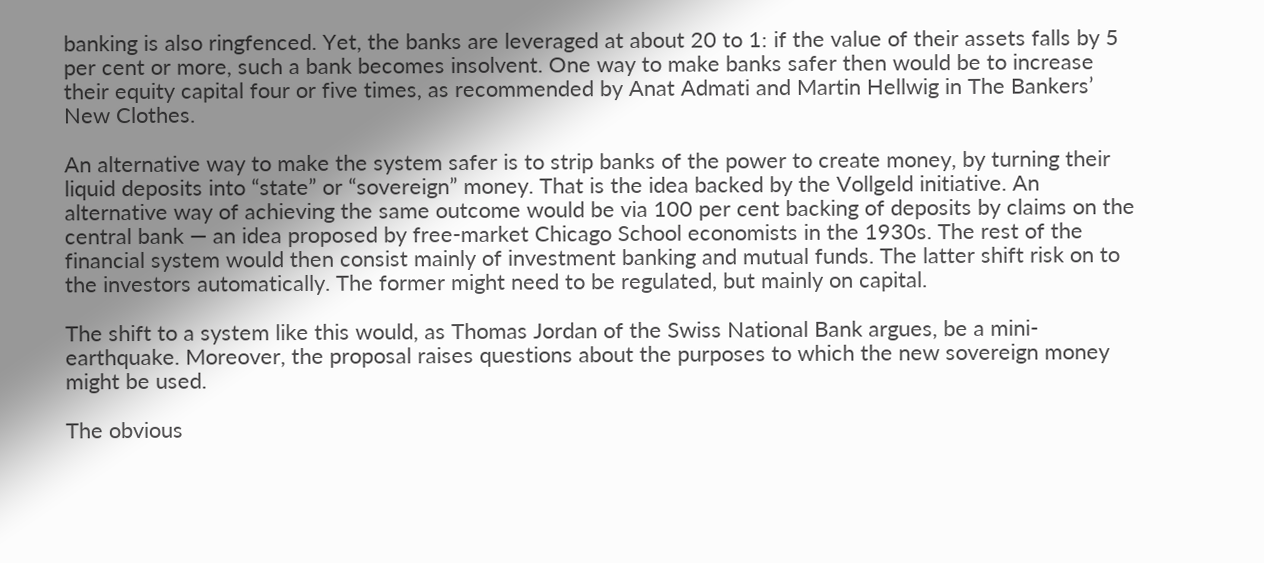banking is also ringfenced. Yet, the banks are leveraged at about 20 to 1: if the value of their assets falls by 5 per cent or more, such a bank becomes insolvent. One way to make banks safer then would be to increase their equity capital four or five times, as recommended by Anat Admati and Martin Hellwig in The Bankers’ New Clothes.

An alternative way to make the system safer is to strip banks of the power to create money, by turning their liquid deposits into “state” or “sovereign” money. That is the idea backed by the Vollgeld initiative. An alternative way of achieving the same outcome would be via 100 per cent backing of deposits by claims on the central bank — an idea proposed by free-market Chicago School economists in the 1930s. The rest of the financial system would then consist mainly of investment banking and mutual funds. The latter shift risk on to the investors automatically. The former might need to be regulated, but mainly on capital.

The shift to a system like this would, as Thomas Jordan of the Swiss National Bank argues, be a mini-earthquake. Moreover, the proposal raises questions about the purposes to which the new sovereign money might be used.

The obvious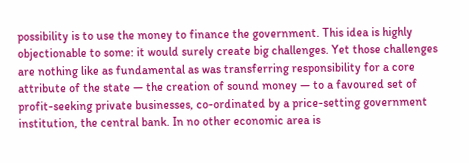possibility is to use the money to finance the government. This idea is highly objectionable to some: it would surely create big challenges. Yet those challenges are nothing like as fundamental as was transferring responsibility for a core attribute of the state — the creation of sound money — to a favoured set of profit-seeking private businesses, co-ordinated by a price-setting government institution, the central bank. In no other economic area is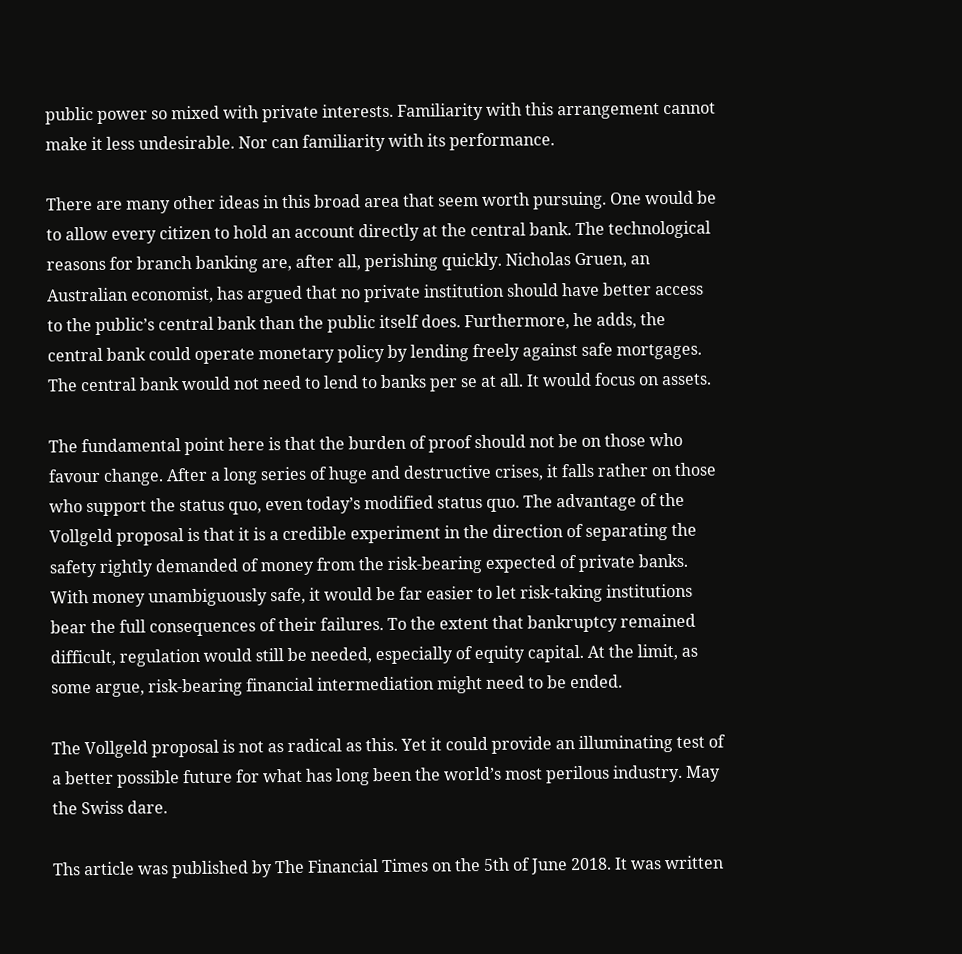public power so mixed with private interests. Familiarity with this arrangement cannot make it less undesirable. Nor can familiarity with its performance.

There are many other ideas in this broad area that seem worth pursuing. One would be to allow every citizen to hold an account directly at the central bank. The technological reasons for branch banking are, after all, perishing quickly. Nicholas Gruen, an Australian economist, has argued that no private institution should have better access to the public’s central bank than the public itself does. Furthermore, he adds, the central bank could operate monetary policy by lending freely against safe mortgages. The central bank would not need to lend to banks per se at all. It would focus on assets.

The fundamental point here is that the burden of proof should not be on those who favour change. After a long series of huge and destructive crises, it falls rather on those who support the status quo, even today’s modified status quo. The advantage of the Vollgeld proposal is that it is a credible experiment in the direction of separating the safety rightly demanded of money from the risk-bearing expected of private banks. With money unambiguously safe, it would be far easier to let risk-taking institutions bear the full consequences of their failures. To the extent that bankruptcy remained difficult, regulation would still be needed, especially of equity capital. At the limit, as some argue, risk-bearing financial intermediation might need to be ended.

The Vollgeld proposal is not as radical as this. Yet it could provide an illuminating test of a better possible future for what has long been the world’s most perilous industry. May the Swiss dare.

Ths article was published by The Financial Times on the 5th of June 2018. It was written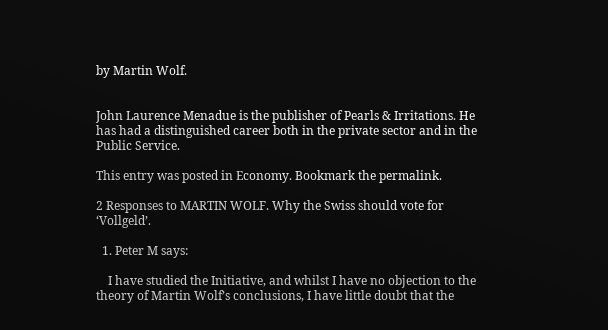by Martin Wolf.


John Laurence Menadue is the publisher of Pearls & Irritations. He has had a distinguished career both in the private sector and in the Public Service.

This entry was posted in Economy. Bookmark the permalink.

2 Responses to MARTIN WOLF. Why the Swiss should vote for ‘Vollgeld’.

  1. Peter M says:

    I have studied the Initiative, and whilst I have no objection to the theory of Martin Wolf’s conclusions, I have little doubt that the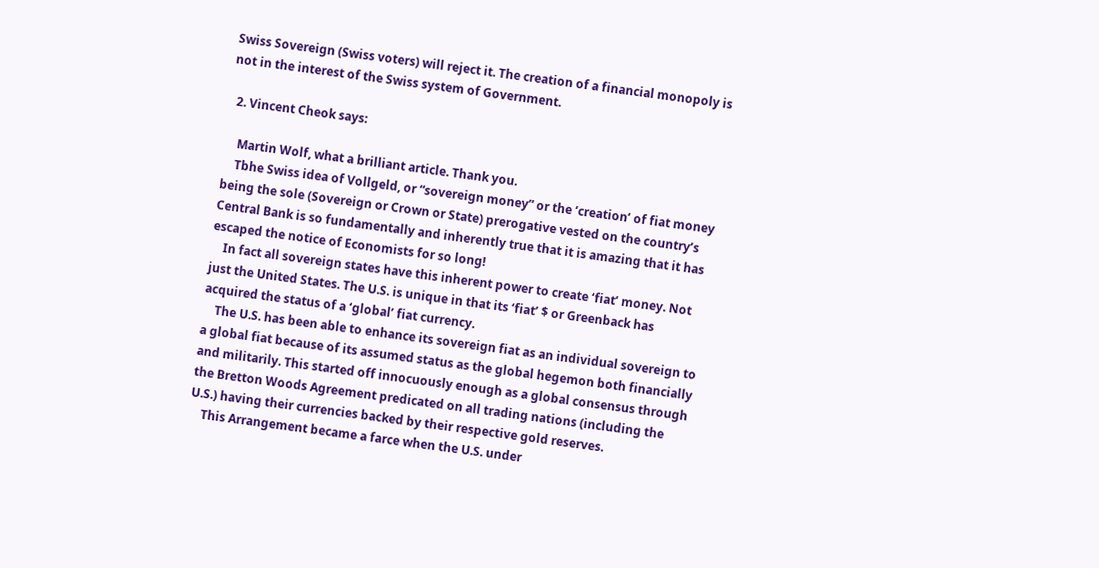Swiss Sovereign (Swiss voters) will reject it. The creation of a financial monopoly is not in the interest of the Swiss system of Government.

  2. Vincent Cheok says:

    Martin Wolf, what a brilliant article. Thank you.
    Tbhe Swiss idea of Vollgeld, or “sovereign money” or the ‘creation’ of fiat money being the sole (Sovereign or Crown or State) prerogative vested on the country’s Central Bank is so fundamentally and inherently true that it is amazing that it has escaped the notice of Economists for so long!
    In fact all sovereign states have this inherent power to create ‘fiat’ money. Not just the United States. The U.S. is unique in that its ‘fiat’ $ or Greenback has acquired the status of a ‘global’ fiat currency.
    The U.S. has been able to enhance its sovereign fiat as an individual sovereign to a global fiat because of its assumed status as the global hegemon both financially and militarily. This started off innocuously enough as a global consensus through the Bretton Woods Agreement predicated on all trading nations (including the U.S.) having their currencies backed by their respective gold reserves.
    This Arrangement became a farce when the U.S. under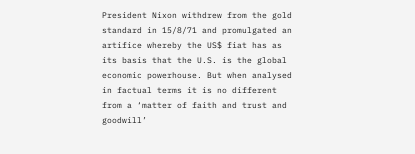President Nixon withdrew from the gold standard in 15/8/71 and promulgated an artifice whereby the US$ fiat has as its basis that the U.S. is the global economic powerhouse. But when analysed in factual terms it is no different from a ‘matter of faith and trust and goodwill’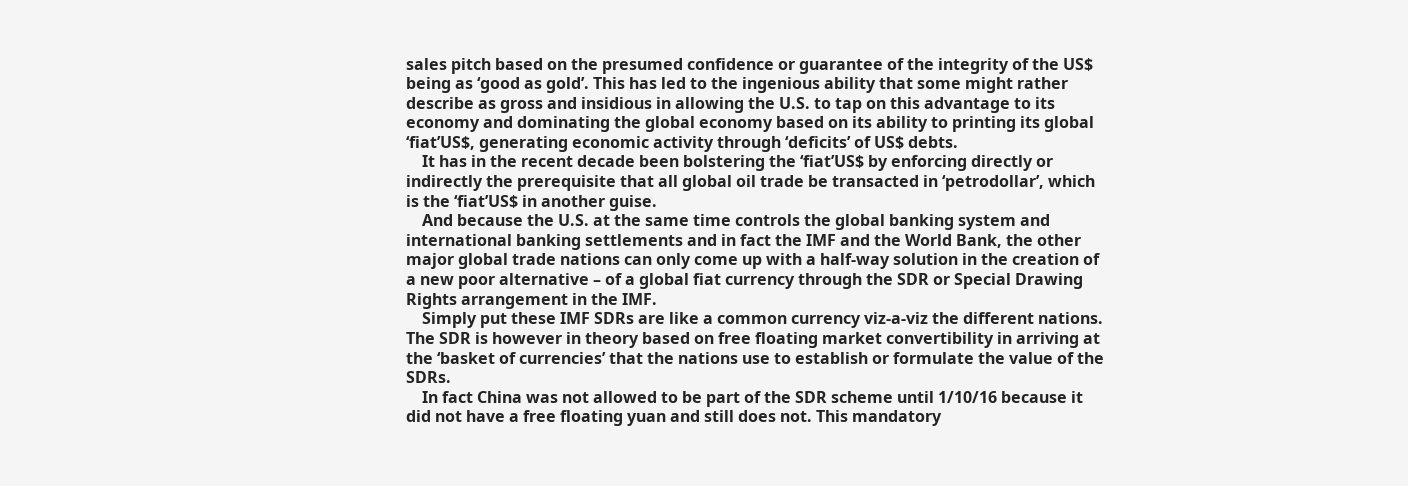sales pitch based on the presumed confidence or guarantee of the integrity of the US$ being as ‘good as gold’. This has led to the ingenious ability that some might rather describe as gross and insidious in allowing the U.S. to tap on this advantage to its economy and dominating the global economy based on its ability to printing its global ‘fiat’US$, generating economic activity through ‘deficits’ of US$ debts.
    It has in the recent decade been bolstering the ‘fiat’US$ by enforcing directly or indirectly the prerequisite that all global oil trade be transacted in ‘petrodollar’, which is the ‘fiat’US$ in another guise.
    And because the U.S. at the same time controls the global banking system and international banking settlements and in fact the IMF and the World Bank, the other major global trade nations can only come up with a half-way solution in the creation of a new poor alternative – of a global fiat currency through the SDR or Special Drawing Rights arrangement in the IMF.
    Simply put these IMF SDRs are like a common currency viz-a-viz the different nations. The SDR is however in theory based on free floating market convertibility in arriving at the ‘basket of currencies’ that the nations use to establish or formulate the value of the SDRs.
    In fact China was not allowed to be part of the SDR scheme until 1/10/16 because it did not have a free floating yuan and still does not. This mandatory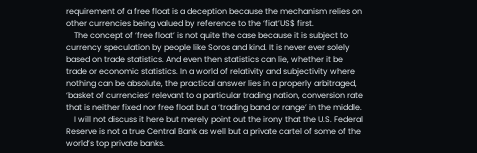requirement of a free float is a deception because the mechanism relies on other currencies being valued by reference to the ‘fiat’US$ first.
    The concept of ‘free float’ is not quite the case because it is subject to currency speculation by people like Soros and kind. It is never ever solely based on trade statistics. And even then statistics can lie, whether it be trade or economic statistics. In a world of relativity and subjectivity where nothing can be absolute, the practical answer lies in a properly arbitraged, ‘basket of currencies’ relevant to a particular trading nation, conversion rate that is neither fixed nor free float but a ‘trading band or range’ in the middle.
    I will not discuss it here but merely point out the irony that the U.S. Federal Reserve is not a true Central Bank as well but a private cartel of some of the world’s top private banks.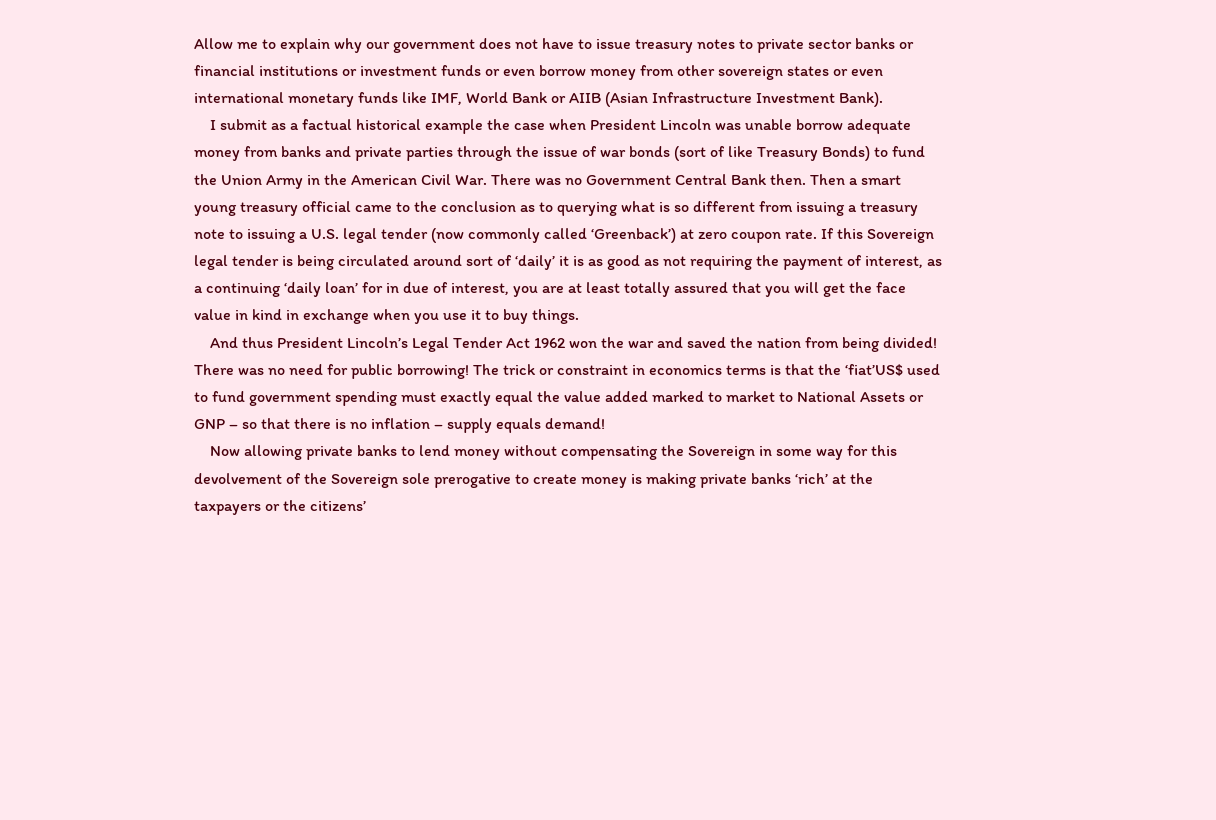Allow me to explain why our government does not have to issue treasury notes to private sector banks or financial institutions or investment funds or even borrow money from other sovereign states or even international monetary funds like IMF, World Bank or AIIB (Asian Infrastructure Investment Bank).
    I submit as a factual historical example the case when President Lincoln was unable borrow adequate money from banks and private parties through the issue of war bonds (sort of like Treasury Bonds) to fund the Union Army in the American Civil War. There was no Government Central Bank then. Then a smart young treasury official came to the conclusion as to querying what is so different from issuing a treasury note to issuing a U.S. legal tender (now commonly called ‘Greenback’) at zero coupon rate. If this Sovereign legal tender is being circulated around sort of ‘daily’ it is as good as not requiring the payment of interest, as a continuing ‘daily loan’ for in due of interest, you are at least totally assured that you will get the face value in kind in exchange when you use it to buy things.
    And thus President Lincoln’s Legal Tender Act 1962 won the war and saved the nation from being divided! There was no need for public borrowing! The trick or constraint in economics terms is that the ‘fiat’US$ used to fund government spending must exactly equal the value added marked to market to National Assets or GNP – so that there is no inflation – supply equals demand!
    Now allowing private banks to lend money without compensating the Sovereign in some way for this devolvement of the Sovereign sole prerogative to create money is making private banks ‘rich’ at the taxpayers or the citizens’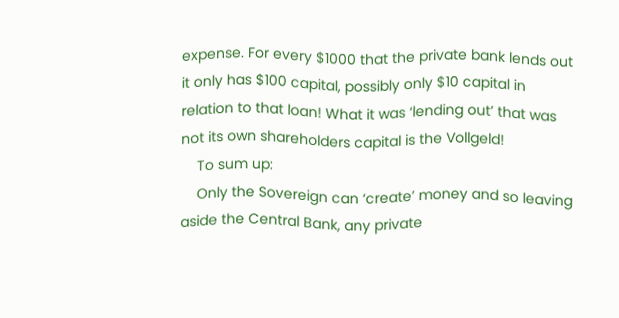expense. For every $1000 that the private bank lends out it only has $100 capital, possibly only $10 capital in relation to that loan! What it was ‘lending out’ that was not its own shareholders capital is the Vollgeld!
    To sum up:
    Only the Sovereign can ‘create’ money and so leaving aside the Central Bank, any private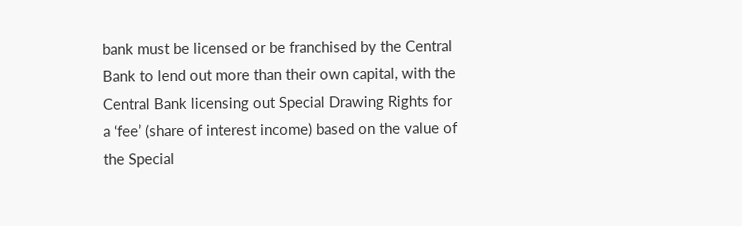bank must be licensed or be franchised by the Central Bank to lend out more than their own capital, with the Central Bank licensing out Special Drawing Rights for a ‘fee’ (share of interest income) based on the value of the Special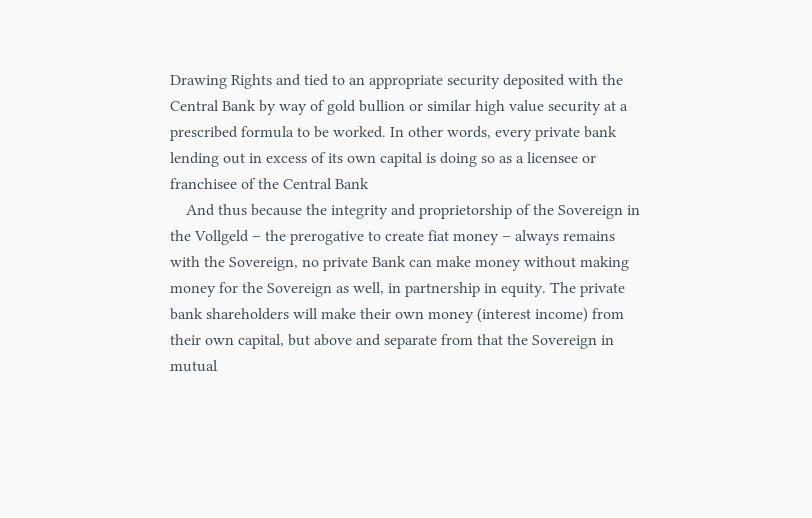Drawing Rights and tied to an appropriate security deposited with the Central Bank by way of gold bullion or similar high value security at a prescribed formula to be worked. In other words, every private bank lending out in excess of its own capital is doing so as a licensee or franchisee of the Central Bank
    And thus because the integrity and proprietorship of the Sovereign in the Vollgeld – the prerogative to create fiat money – always remains with the Sovereign, no private Bank can make money without making money for the Sovereign as well, in partnership in equity. The private bank shareholders will make their own money (interest income) from their own capital, but above and separate from that the Sovereign in mutual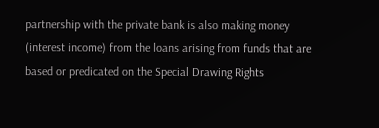partnership with the private bank is also making money (interest income) from the loans arising from funds that are based or predicated on the Special Drawing Rights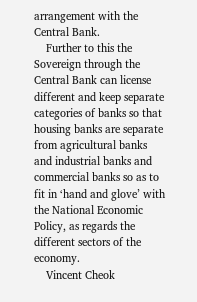arrangement with the Central Bank.
    Further to this the Sovereign through the Central Bank can license different and keep separate categories of banks so that housing banks are separate from agricultural banks and industrial banks and commercial banks so as to fit in ‘hand and glove’ with the National Economic Policy, as regards the different sectors of the economy.
    Vincent Cheok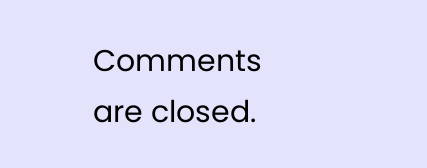Comments are closed.